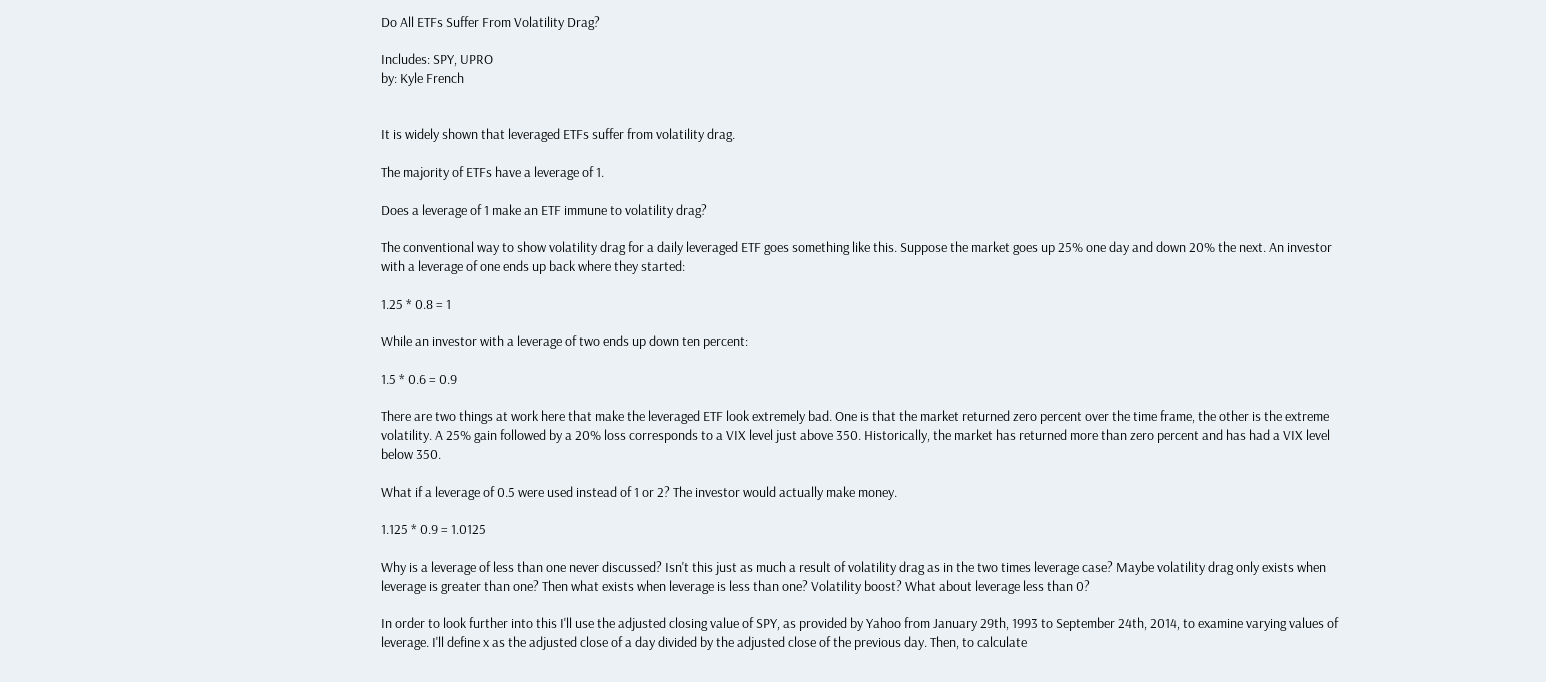Do All ETFs Suffer From Volatility Drag?

Includes: SPY, UPRO
by: Kyle French


It is widely shown that leveraged ETFs suffer from volatility drag.

The majority of ETFs have a leverage of 1.

Does a leverage of 1 make an ETF immune to volatility drag?

The conventional way to show volatility drag for a daily leveraged ETF goes something like this. Suppose the market goes up 25% one day and down 20% the next. An investor with a leverage of one ends up back where they started:

1.25 * 0.8 = 1

While an investor with a leverage of two ends up down ten percent:

1.5 * 0.6 = 0.9

There are two things at work here that make the leveraged ETF look extremely bad. One is that the market returned zero percent over the time frame, the other is the extreme volatility. A 25% gain followed by a 20% loss corresponds to a VIX level just above 350. Historically, the market has returned more than zero percent and has had a VIX level below 350.

What if a leverage of 0.5 were used instead of 1 or 2? The investor would actually make money.

1.125 * 0.9 = 1.0125

Why is a leverage of less than one never discussed? Isn't this just as much a result of volatility drag as in the two times leverage case? Maybe volatility drag only exists when leverage is greater than one? Then what exists when leverage is less than one? Volatility boost? What about leverage less than 0?

In order to look further into this I'll use the adjusted closing value of SPY, as provided by Yahoo from January 29th, 1993 to September 24th, 2014, to examine varying values of leverage. I'll define x as the adjusted close of a day divided by the adjusted close of the previous day. Then, to calculate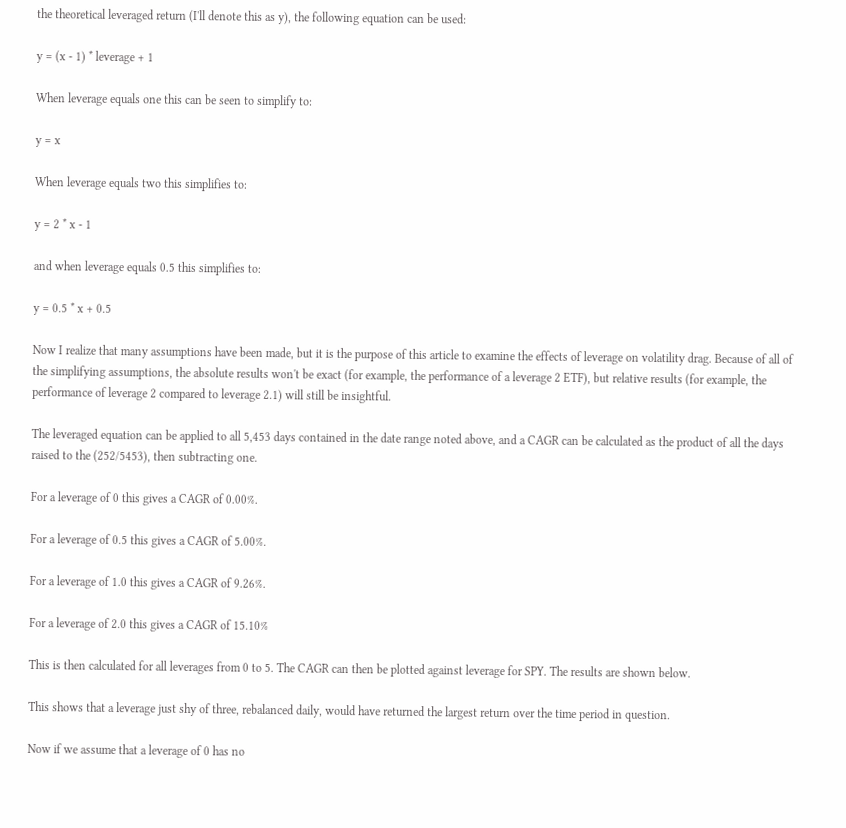the theoretical leveraged return (I'll denote this as y), the following equation can be used:

y = (x - 1) * leverage + 1

When leverage equals one this can be seen to simplify to:

y = x

When leverage equals two this simplifies to:

y = 2 * x - 1

and when leverage equals 0.5 this simplifies to:

y = 0.5 * x + 0.5

Now I realize that many assumptions have been made, but it is the purpose of this article to examine the effects of leverage on volatility drag. Because of all of the simplifying assumptions, the absolute results won't be exact (for example, the performance of a leverage 2 ETF), but relative results (for example, the performance of leverage 2 compared to leverage 2.1) will still be insightful.

The leveraged equation can be applied to all 5,453 days contained in the date range noted above, and a CAGR can be calculated as the product of all the days raised to the (252/5453), then subtracting one.

For a leverage of 0 this gives a CAGR of 0.00%.

For a leverage of 0.5 this gives a CAGR of 5.00%.

For a leverage of 1.0 this gives a CAGR of 9.26%.

For a leverage of 2.0 this gives a CAGR of 15.10%

This is then calculated for all leverages from 0 to 5. The CAGR can then be plotted against leverage for SPY. The results are shown below.

This shows that a leverage just shy of three, rebalanced daily, would have returned the largest return over the time period in question.

Now if we assume that a leverage of 0 has no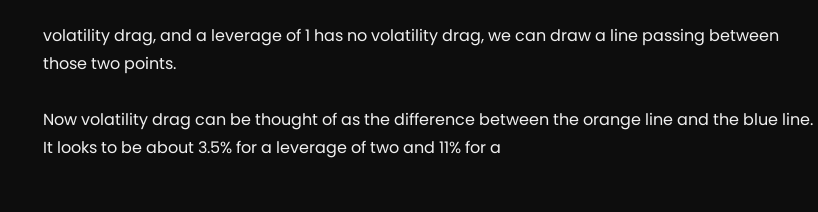volatility drag, and a leverage of 1 has no volatility drag, we can draw a line passing between those two points.

Now volatility drag can be thought of as the difference between the orange line and the blue line. It looks to be about 3.5% for a leverage of two and 11% for a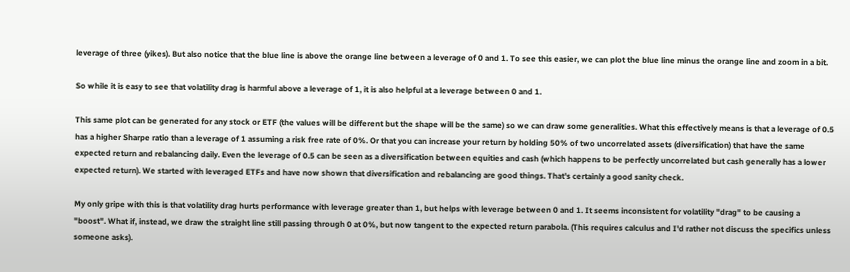leverage of three (yikes). But also notice that the blue line is above the orange line between a leverage of 0 and 1. To see this easier, we can plot the blue line minus the orange line and zoom in a bit.

So while it is easy to see that volatility drag is harmful above a leverage of 1, it is also helpful at a leverage between 0 and 1.

This same plot can be generated for any stock or ETF (the values will be different but the shape will be the same) so we can draw some generalities. What this effectively means is that a leverage of 0.5 has a higher Sharpe ratio than a leverage of 1 assuming a risk free rate of 0%. Or that you can increase your return by holding 50% of two uncorrelated assets (diversification) that have the same expected return and rebalancing daily. Even the leverage of 0.5 can be seen as a diversification between equities and cash (which happens to be perfectly uncorrelated but cash generally has a lower expected return). We started with leveraged ETFs and have now shown that diversification and rebalancing are good things. That's certainly a good sanity check.

My only gripe with this is that volatility drag hurts performance with leverage greater than 1, but helps with leverage between 0 and 1. It seems inconsistent for volatility "drag" to be causing a "boost". What if, instead, we draw the straight line still passing through 0 at 0%, but now tangent to the expected return parabola. (This requires calculus and I'd rather not discuss the specifics unless someone asks).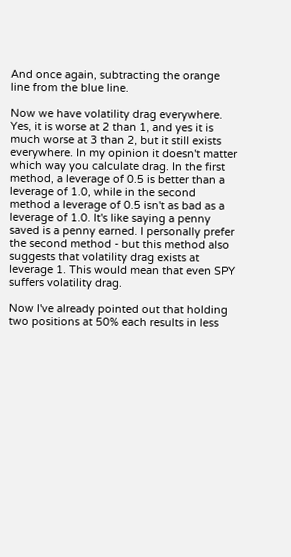And once again, subtracting the orange line from the blue line.

Now we have volatility drag everywhere. Yes, it is worse at 2 than 1, and yes it is much worse at 3 than 2, but it still exists everywhere. In my opinion it doesn't matter which way you calculate drag. In the first method, a leverage of 0.5 is better than a leverage of 1.0, while in the second method a leverage of 0.5 isn't as bad as a leverage of 1.0. It's like saying a penny saved is a penny earned. I personally prefer the second method - but this method also suggests that volatility drag exists at leverage 1. This would mean that even SPY suffers volatility drag.

Now I've already pointed out that holding two positions at 50% each results in less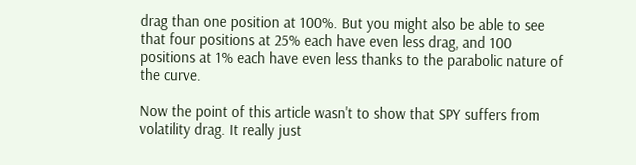drag than one position at 100%. But you might also be able to see that four positions at 25% each have even less drag, and 100 positions at 1% each have even less thanks to the parabolic nature of the curve.

Now the point of this article wasn't to show that SPY suffers from volatility drag. It really just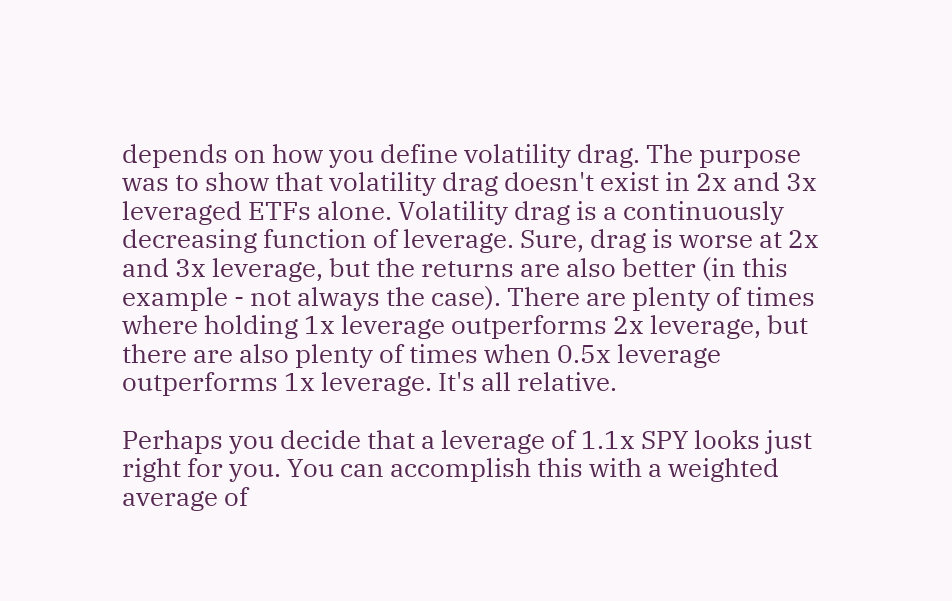depends on how you define volatility drag. The purpose was to show that volatility drag doesn't exist in 2x and 3x leveraged ETFs alone. Volatility drag is a continuously decreasing function of leverage. Sure, drag is worse at 2x and 3x leverage, but the returns are also better (in this example - not always the case). There are plenty of times where holding 1x leverage outperforms 2x leverage, but there are also plenty of times when 0.5x leverage outperforms 1x leverage. It's all relative.

Perhaps you decide that a leverage of 1.1x SPY looks just right for you. You can accomplish this with a weighted average of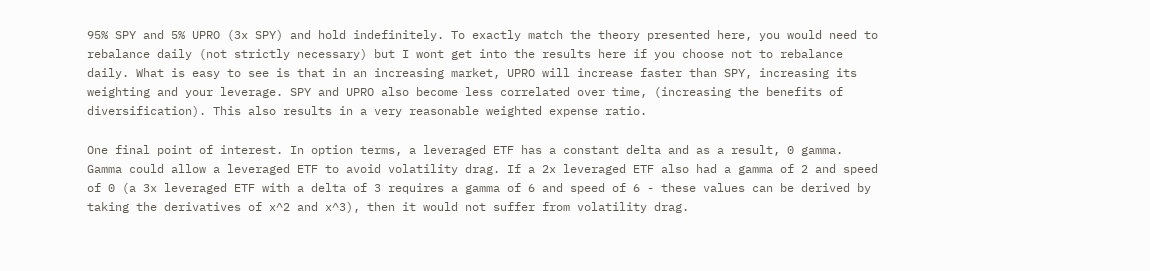95% SPY and 5% UPRO (3x SPY) and hold indefinitely. To exactly match the theory presented here, you would need to rebalance daily (not strictly necessary) but I wont get into the results here if you choose not to rebalance daily. What is easy to see is that in an increasing market, UPRO will increase faster than SPY, increasing its weighting and your leverage. SPY and UPRO also become less correlated over time, (increasing the benefits of diversification). This also results in a very reasonable weighted expense ratio.

One final point of interest. In option terms, a leveraged ETF has a constant delta and as a result, 0 gamma. Gamma could allow a leveraged ETF to avoid volatility drag. If a 2x leveraged ETF also had a gamma of 2 and speed of 0 (a 3x leveraged ETF with a delta of 3 requires a gamma of 6 and speed of 6 - these values can be derived by taking the derivatives of x^2 and x^3), then it would not suffer from volatility drag.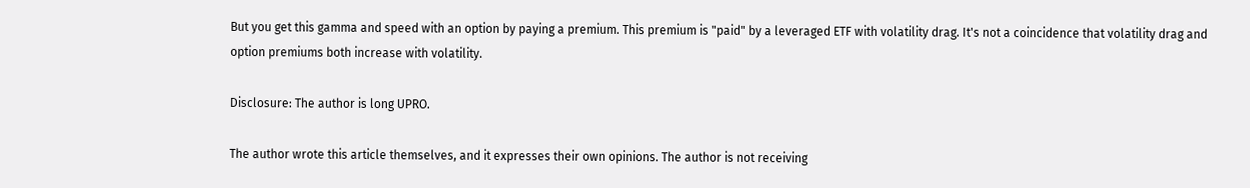But you get this gamma and speed with an option by paying a premium. This premium is "paid" by a leveraged ETF with volatility drag. It's not a coincidence that volatility drag and option premiums both increase with volatility.

Disclosure: The author is long UPRO.

The author wrote this article themselves, and it expresses their own opinions. The author is not receiving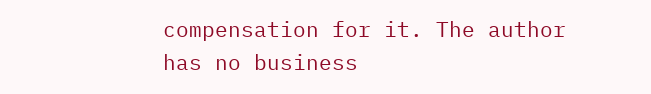compensation for it. The author has no business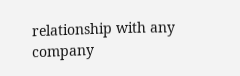relationship with any company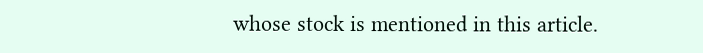whose stock is mentioned in this article.